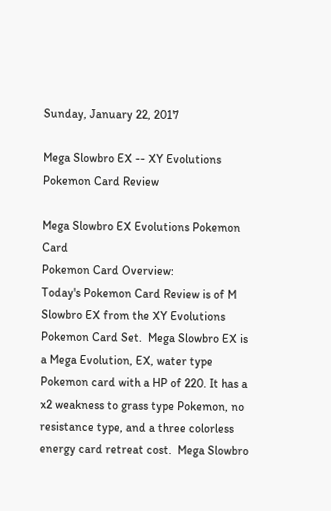Sunday, January 22, 2017

Mega Slowbro EX -- XY Evolutions Pokemon Card Review

Mega Slowbro EX Evolutions Pokemon Card
Pokemon Card Overview:
Today's Pokemon Card Review is of M Slowbro EX from the XY Evolutions Pokemon Card Set.  Mega Slowbro EX is a Mega Evolution, EX, water type Pokemon card with a HP of 220. It has a x2 weakness to grass type Pokemon, no resistance type, and a three colorless energy card retreat cost.  Mega Slowbro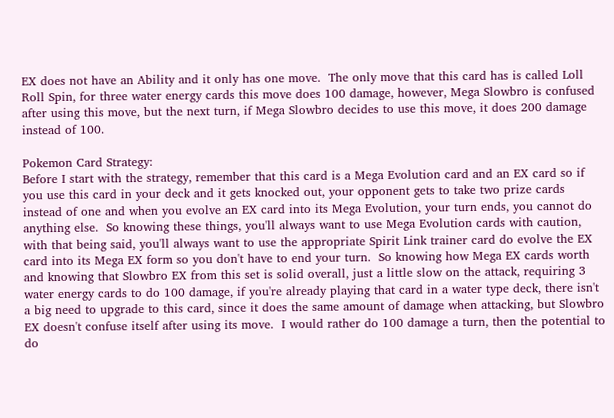EX does not have an Ability and it only has one move.  The only move that this card has is called Loll Roll Spin, for three water energy cards this move does 100 damage, however, Mega Slowbro is confused after using this move, but the next turn, if Mega Slowbro decides to use this move, it does 200 damage instead of 100.

Pokemon Card Strategy:
Before I start with the strategy, remember that this card is a Mega Evolution card and an EX card so if you use this card in your deck and it gets knocked out, your opponent gets to take two prize cards instead of one and when you evolve an EX card into its Mega Evolution, your turn ends, you cannot do anything else.  So knowing these things, you'll always want to use Mega Evolution cards with caution, with that being said, you'll always want to use the appropriate Spirit Link trainer card do evolve the EX card into its Mega EX form so you don't have to end your turn.  So knowing how Mega EX cards worth and knowing that Slowbro EX from this set is solid overall, just a little slow on the attack, requiring 3 water energy cards to do 100 damage, if you're already playing that card in a water type deck, there isn't a big need to upgrade to this card, since it does the same amount of damage when attacking, but Slowbro EX doesn't confuse itself after using its move.  I would rather do 100 damage a turn, then the potential to do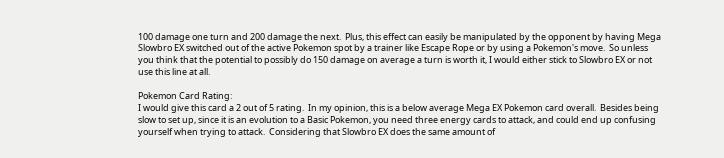100 damage one turn and 200 damage the next.  Plus, this effect can easily be manipulated by the opponent by having Mega Slowbro EX switched out of the active Pokemon spot by a trainer like Escape Rope or by using a Pokemon's move.  So unless you think that the potential to possibly do 150 damage on average a turn is worth it, I would either stick to Slowbro EX or not use this line at all.

Pokemon Card Rating:
I would give this card a 2 out of 5 rating.  In my opinion, this is a below average Mega EX Pokemon card overall.  Besides being slow to set up, since it is an evolution to a Basic Pokemon, you need three energy cards to attack, and could end up confusing yourself when trying to attack.  Considering that Slowbro EX does the same amount of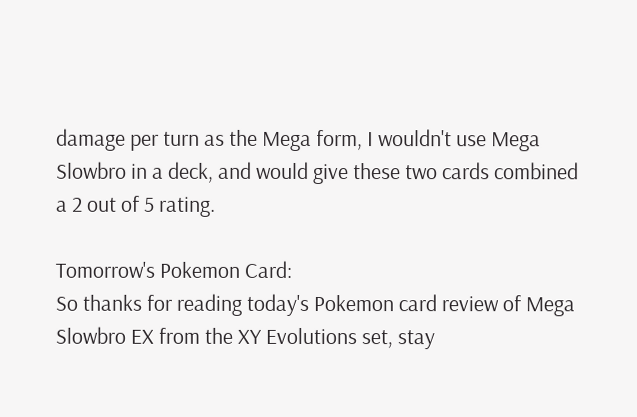damage per turn as the Mega form, I wouldn't use Mega Slowbro in a deck, and would give these two cards combined a 2 out of 5 rating.

Tomorrow's Pokemon Card:
So thanks for reading today's Pokemon card review of Mega Slowbro EX from the XY Evolutions set, stay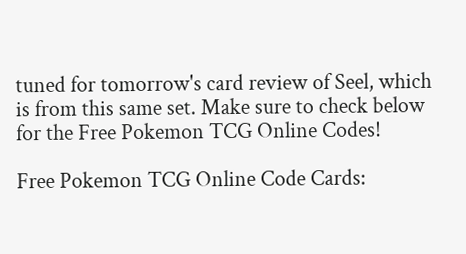tuned for tomorrow's card review of Seel, which is from this same set. Make sure to check below for the Free Pokemon TCG Online Codes!

Free Pokemon TCG Online Code Cards: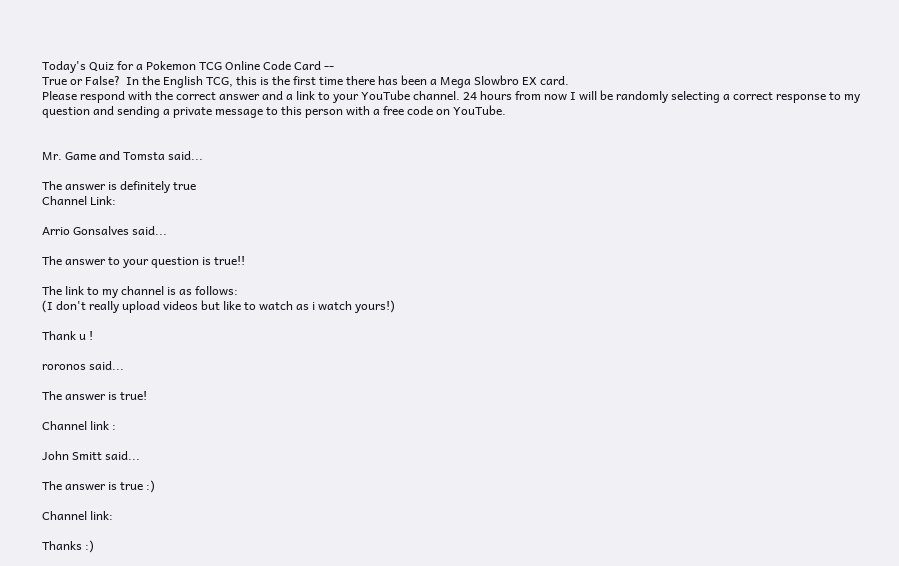Today's Quiz for a Pokemon TCG Online Code Card --
True or False?  In the English TCG, this is the first time there has been a Mega Slowbro EX card.
Please respond with the correct answer and a link to your YouTube channel. 24 hours from now I will be randomly selecting a correct response to my question and sending a private message to this person with a free code on YouTube.


Mr. Game and Tomsta said...

The answer is definitely true
Channel Link:

Arrio Gonsalves said...

The answer to your question is true!!

The link to my channel is as follows:
(I don't really upload videos but like to watch as i watch yours!)

Thank u !

roronos said...

The answer is true!

Channel link :

John Smitt said...

The answer is true :)

Channel link:

Thanks :)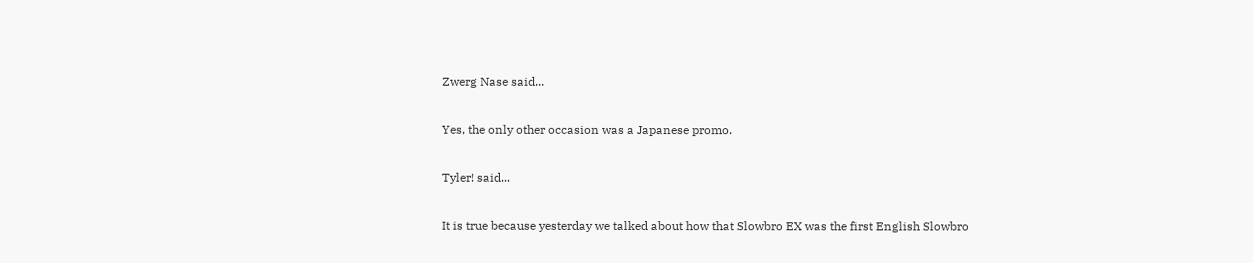Zwerg Nase said...

Yes, the only other occasion was a Japanese promo.

Tyler! said...

It is true because yesterday we talked about how that Slowbro EX was the first English Slowbro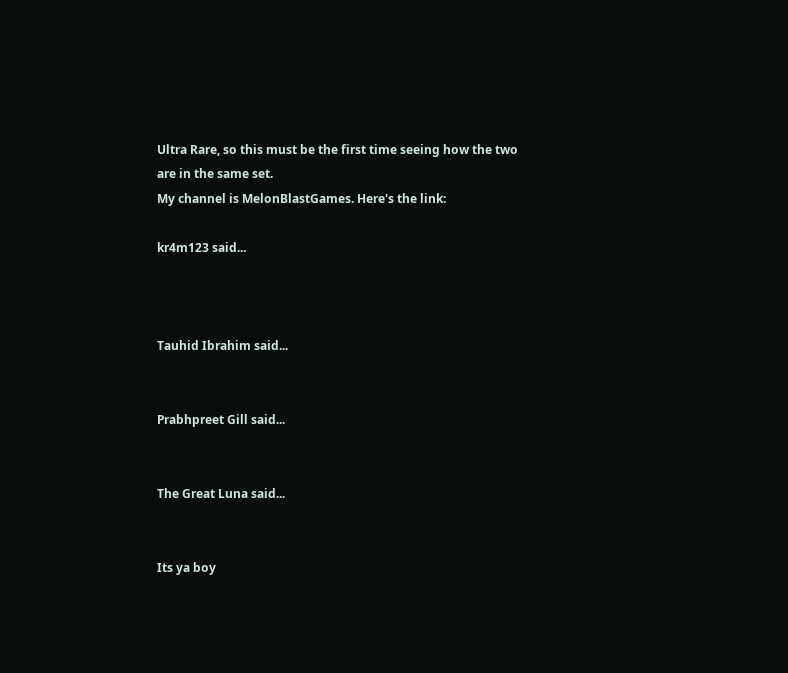Ultra Rare, so this must be the first time seeing how the two are in the same set.
My channel is MelonBlastGames. Here's the link:

kr4m123 said...



Tauhid Ibrahim said...


Prabhpreet Gill said...


The Great Luna said...


Its ya boy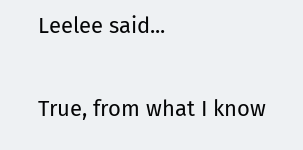Leelee said...

True, from what I know